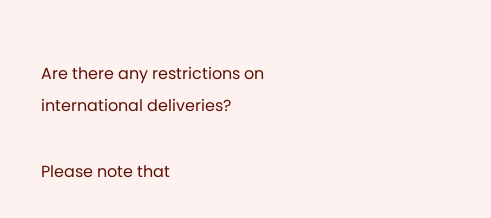Are there any restrictions on international deliveries?

Please note that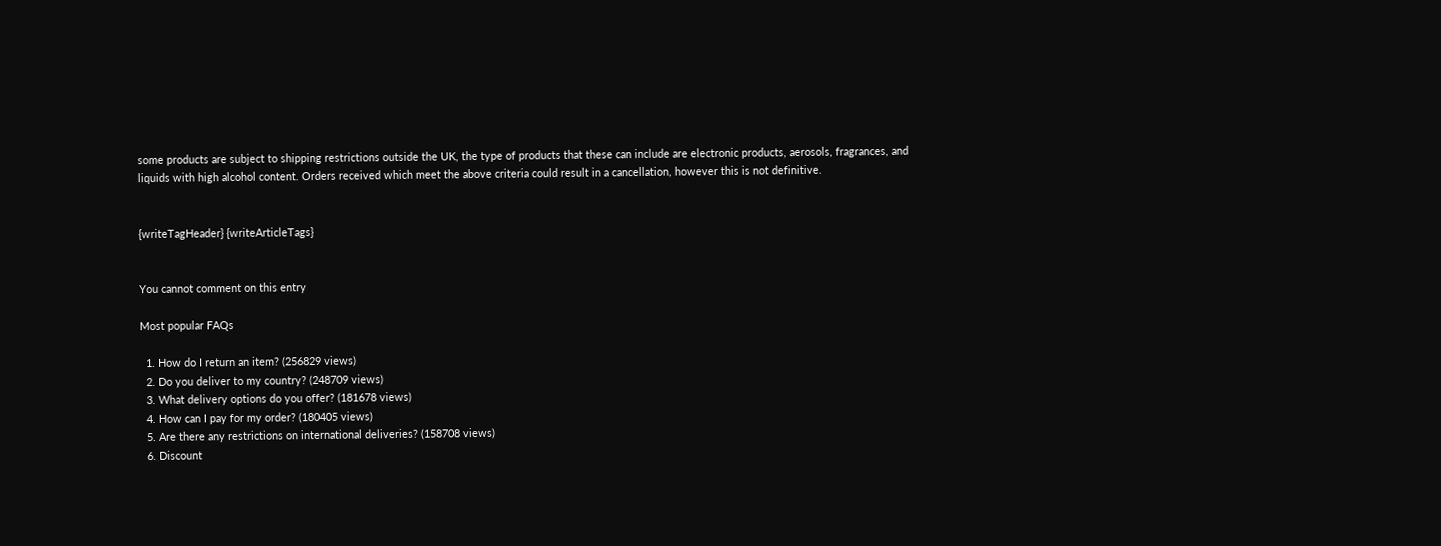some products are subject to shipping restrictions outside the UK, the type of products that these can include are electronic products, aerosols, fragrances, and liquids with high alcohol content. Orders received which meet the above criteria could result in a cancellation, however this is not definitive.


{writeTagHeader} {writeArticleTags}


You cannot comment on this entry

Most popular FAQs

  1. How do I return an item? (256829 views)
  2. Do you deliver to my country? (248709 views)
  3. What delivery options do you offer? (181678 views)
  4. How can I pay for my order? (180405 views)
  5. Are there any restrictions on international deliveries? (158708 views)
  6. Discount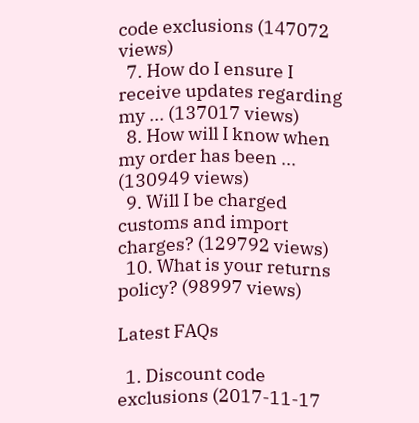code exclusions (147072 views)
  7. How do I ensure I receive updates regarding my ... (137017 views)
  8. How will I know when my order has been ... (130949 views)
  9. Will I be charged customs and import charges? (129792 views)
  10. What is your returns policy? (98997 views)

Latest FAQs

  1. Discount code exclusions (2017-11-17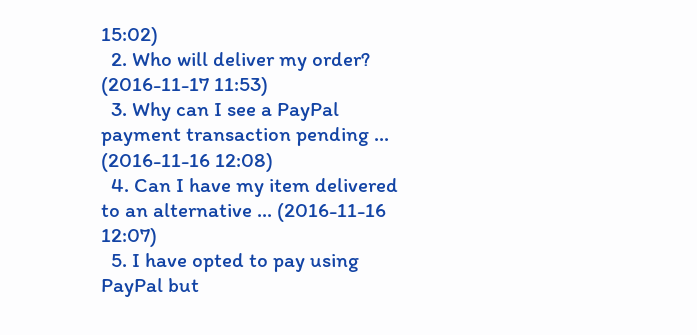15:02)
  2. Who will deliver my order? (2016-11-17 11:53)
  3. Why can I see a PayPal payment transaction pending ... (2016-11-16 12:08)
  4. Can I have my item delivered to an alternative ... (2016-11-16 12:07)
  5. I have opted to pay using PayPal but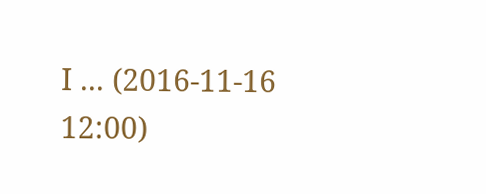I ... (2016-11-16 12:00)